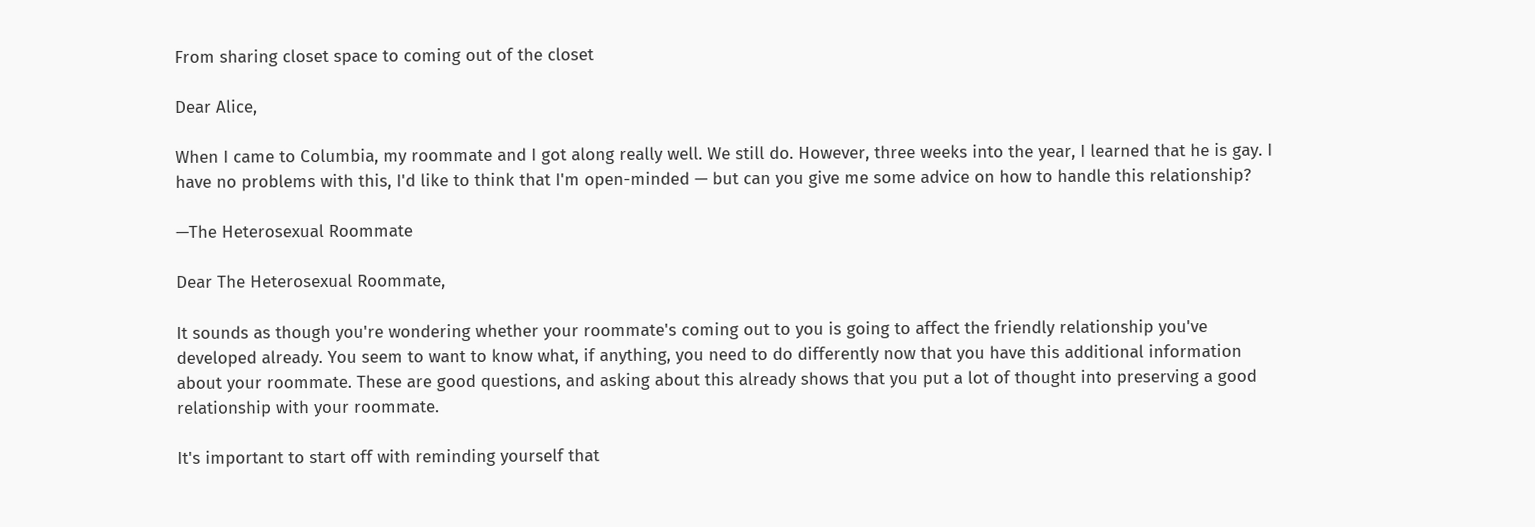From sharing closet space to coming out of the closet

Dear Alice,

When I came to Columbia, my roommate and I got along really well. We still do. However, three weeks into the year, I learned that he is gay. I have no problems with this, I'd like to think that I'm open-minded — but can you give me some advice on how to handle this relationship?

—The Heterosexual Roommate

Dear The Heterosexual Roommate,

It sounds as though you're wondering whether your roommate's coming out to you is going to affect the friendly relationship you've developed already. You seem to want to know what, if anything, you need to do differently now that you have this additional information about your roommate. These are good questions, and asking about this already shows that you put a lot of thought into preserving a good relationship with your roommate.

It's important to start off with reminding yourself that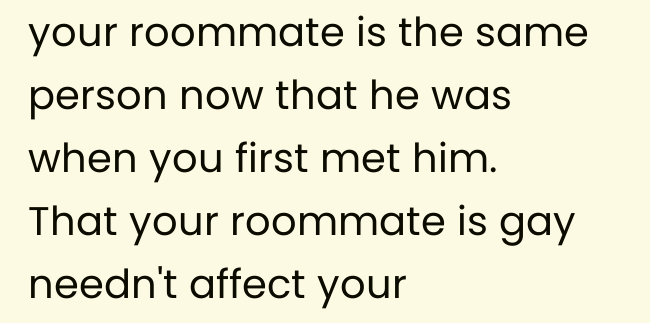your roommate is the same person now that he was when you first met him. That your roommate is gay needn't affect your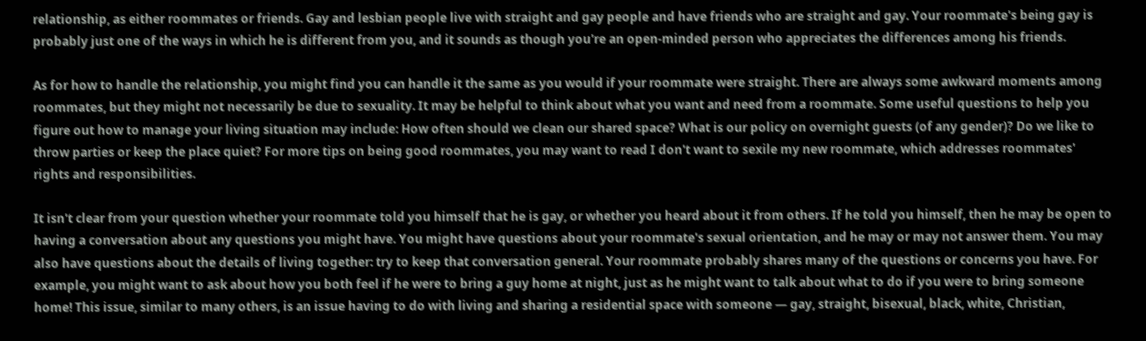relationship, as either roommates or friends. Gay and lesbian people live with straight and gay people and have friends who are straight and gay. Your roommate's being gay is probably just one of the ways in which he is different from you, and it sounds as though you're an open-minded person who appreciates the differences among his friends.

As for how to handle the relationship, you might find you can handle it the same as you would if your roommate were straight. There are always some awkward moments among roommates, but they might not necessarily be due to sexuality. It may be helpful to think about what you want and need from a roommate. Some useful questions to help you figure out how to manage your living situation may include: How often should we clean our shared space? What is our policy on overnight guests (of any gender)? Do we like to throw parties or keep the place quiet? For more tips on being good roommates, you may want to read I don't want to sexile my new roommate, which addresses roommates' rights and responsibilities.

It isn't clear from your question whether your roommate told you himself that he is gay, or whether you heard about it from others. If he told you himself, then he may be open to having a conversation about any questions you might have. You might have questions about your roommate's sexual orientation, and he may or may not answer them. You may also have questions about the details of living together: try to keep that conversation general. Your roommate probably shares many of the questions or concerns you have. For example, you might want to ask about how you both feel if he were to bring a guy home at night, just as he might want to talk about what to do if you were to bring someone home! This issue, similar to many others, is an issue having to do with living and sharing a residential space with someone — gay, straight, bisexual, black, white, Christian,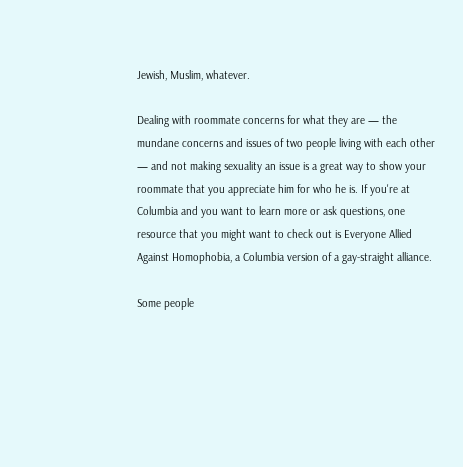Jewish, Muslim, whatever.

Dealing with roommate concerns for what they are — the mundane concerns and issues of two people living with each other — and not making sexuality an issue is a great way to show your roommate that you appreciate him for who he is. If you're at Columbia and you want to learn more or ask questions, one resource that you might want to check out is Everyone Allied Against Homophobia, a Columbia version of a gay-straight alliance.

Some people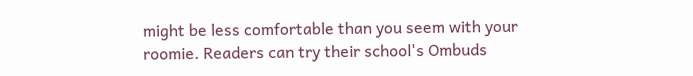might be less comfortable than you seem with your roomie. Readers can try their school's Ombuds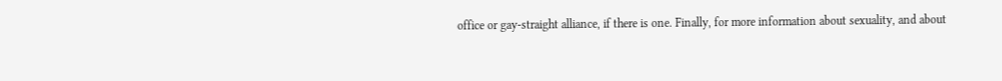office or gay-straight alliance, if there is one. Finally, for more information about sexuality, and about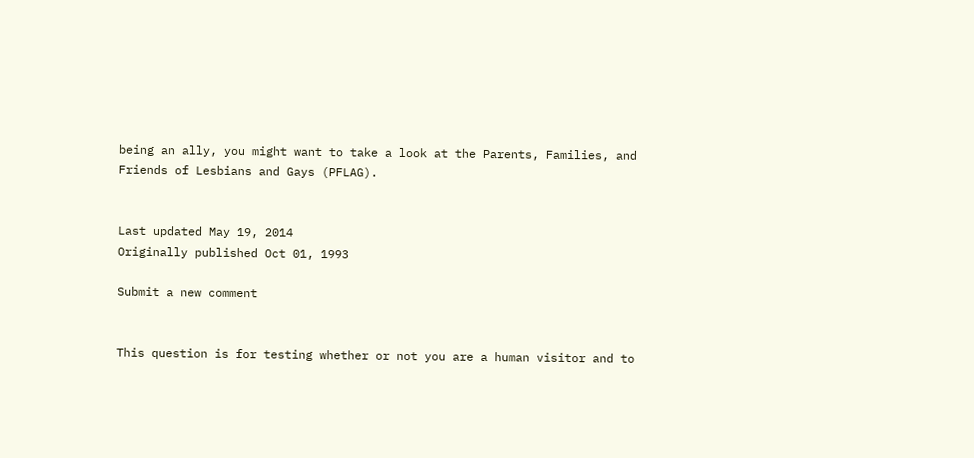being an ally, you might want to take a look at the Parents, Families, and Friends of Lesbians and Gays (PFLAG).


Last updated May 19, 2014
Originally published Oct 01, 1993

Submit a new comment


This question is for testing whether or not you are a human visitor and to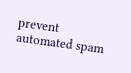prevent automated spam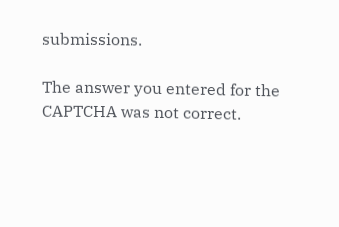submissions.

The answer you entered for the CAPTCHA was not correct.